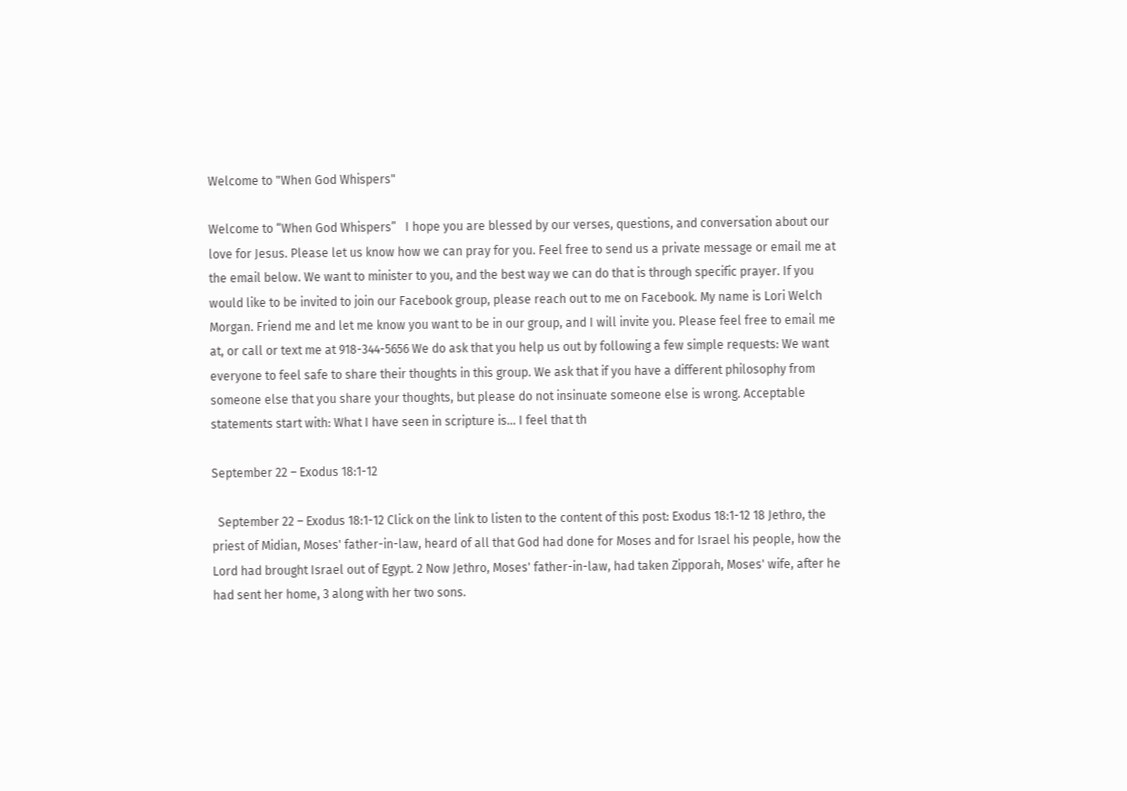Welcome to "When God Whispers"

Welcome to “When God Whispers”   I hope you are blessed by our verses, questions, and conversation about our love for Jesus. Please let us know how we can pray for you. Feel free to send us a private message or email me at the email below. We want to minister to you, and the best way we can do that is through specific prayer. If you would like to be invited to join our Facebook group, please reach out to me on Facebook. My name is Lori Welch Morgan. Friend me and let me know you want to be in our group, and I will invite you. Please feel free to email me at, or call or text me at 918-344-5656 We do ask that you help us out by following a few simple requests: We want everyone to feel safe to share their thoughts in this group. We ask that if you have a different philosophy from someone else that you share your thoughts, but please do not insinuate someone else is wrong. Acceptable statements start with: What I have seen in scripture is... I feel that th

September 22 – Exodus 18:1-12

  September 22 – Exodus 18:1-12 Click on the link to listen to the content of this post: Exodus 18:1-12 18 Jethro, the priest of Midian, Moses' father-in-law, heard of all that God had done for Moses and for Israel his people, how the Lord had brought Israel out of Egypt. 2 Now Jethro, Moses' father-in-law, had taken Zipporah, Moses' wife, after he had sent her home, 3 along with her two sons.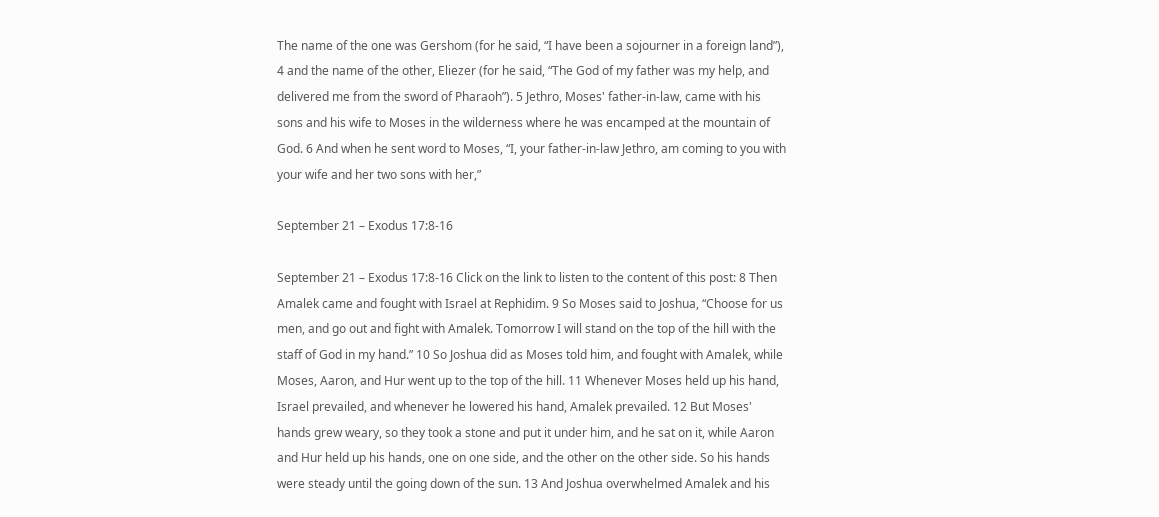The name of the one was Gershom (for he said, “I have been a sojourner in a foreign land”), 4 and the name of the other, Eliezer (for he said, “The God of my father was my help, and delivered me from the sword of Pharaoh”). 5 Jethro, Moses' father-in-law, came with his sons and his wife to Moses in the wilderness where he was encamped at the mountain of God. 6 And when he sent word to Moses, “I, your father-in-law Jethro, am coming to you with your wife and her two sons with her,”

September 21 – Exodus 17:8-16

September 21 – Exodus 17:8-16 Click on the link to listen to the content of this post: 8 Then Amalek came and fought with Israel at Rephidim. 9 So Moses said to Joshua, “Choose for us men, and go out and fight with Amalek. Tomorrow I will stand on the top of the hill with the staff of God in my hand.” 10 So Joshua did as Moses told him, and fought with Amalek, while Moses, Aaron, and Hur went up to the top of the hill. 11 Whenever Moses held up his hand, Israel prevailed, and whenever he lowered his hand, Amalek prevailed. 12 But Moses' hands grew weary, so they took a stone and put it under him, and he sat on it, while Aaron and Hur held up his hands, one on one side, and the other on the other side. So his hands were steady until the going down of the sun. 13 And Joshua overwhelmed Amalek and his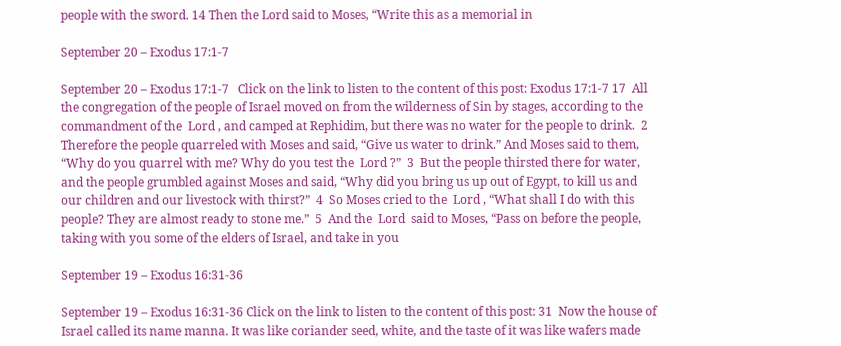people with the sword. 14 Then the Lord said to Moses, “Write this as a memorial in

September 20 – Exodus 17:1-7

September 20 – Exodus 17:1-7   Click on the link to listen to the content of this post: Exodus 17:1-7 17  All the congregation of the people of Israel moved on from the wilderness of Sin by stages, according to the commandment of the  Lord , and camped at Rephidim, but there was no water for the people to drink.  2  Therefore the people quarreled with Moses and said, “Give us water to drink.” And Moses said to them, “Why do you quarrel with me? Why do you test the  Lord ?”  3  But the people thirsted there for water, and the people grumbled against Moses and said, “Why did you bring us up out of Egypt, to kill us and our children and our livestock with thirst?”  4  So Moses cried to the  Lord , “What shall I do with this people? They are almost ready to stone me.”  5  And the  Lord  said to Moses, “Pass on before the people, taking with you some of the elders of Israel, and take in you

September 19 – Exodus 16:31-36

September 19 – Exodus 16:31-36 Click on the link to listen to the content of this post: 31  Now the house of Israel called its name manna. It was like coriander seed, white, and the taste of it was like wafers made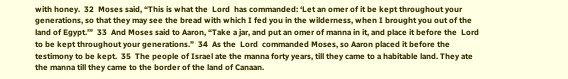with honey.  32  Moses said, “This is what the  Lord  has commanded: ‘Let an omer of it be kept throughout your generations, so that they may see the bread with which I fed you in the wilderness, when I brought you out of the land of Egypt.’”  33  And Moses said to Aaron, “Take a jar, and put an omer of manna in it, and place it before the  Lord  to be kept throughout your generations.”  34  As the  Lord  commanded Moses, so Aaron placed it before the testimony to be kept.  35  The people of Israel ate the manna forty years, till they came to a habitable land. They ate the manna till they came to the border of the land of Canaan.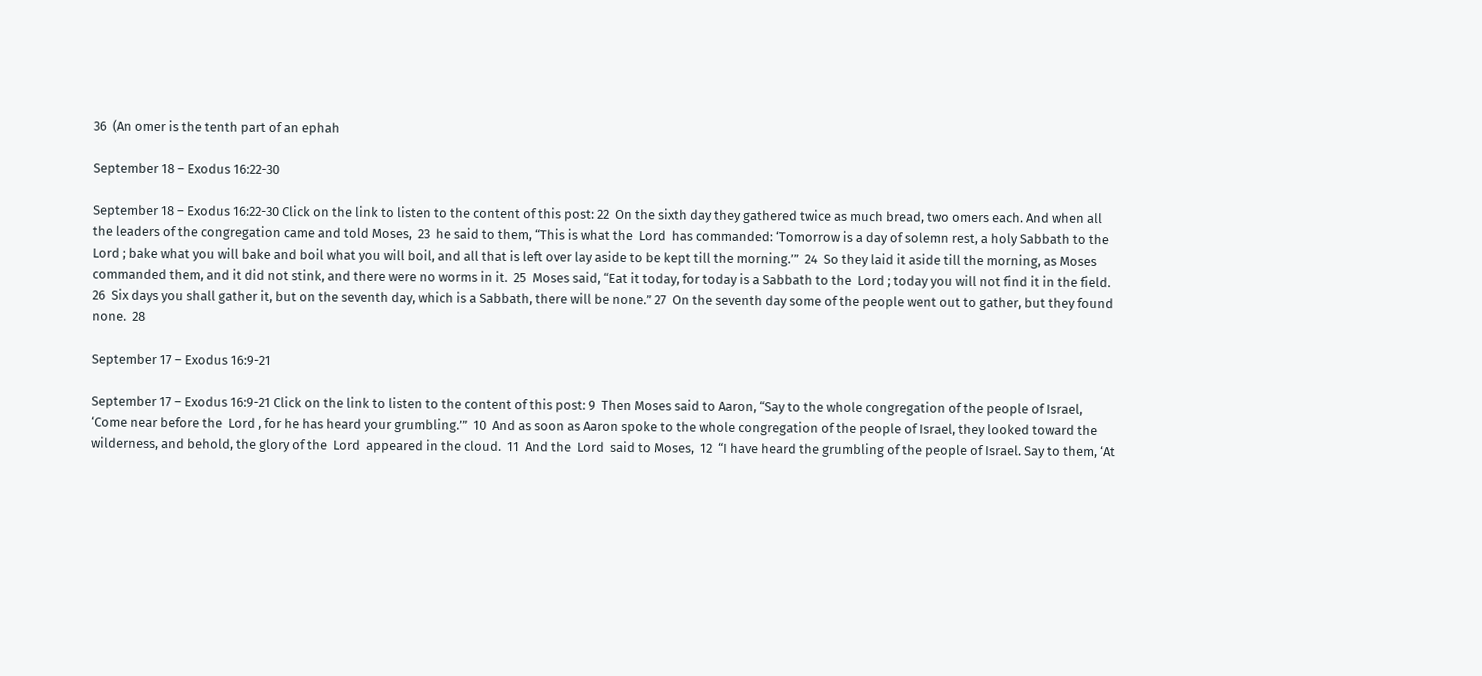36  (An omer is the tenth part of an ephah

September 18 – Exodus 16:22-30

September 18 – Exodus 16:22-30 Click on the link to listen to the content of this post: 22  On the sixth day they gathered twice as much bread, two omers each. And when all the leaders of the congregation came and told Moses,  23  he said to them, “This is what the  Lord  has commanded: ‘Tomorrow is a day of solemn rest, a holy Sabbath to the  Lord ; bake what you will bake and boil what you will boil, and all that is left over lay aside to be kept till the morning.’”  24  So they laid it aside till the morning, as Moses commanded them, and it did not stink, and there were no worms in it.  25  Moses said, “Eat it today, for today is a Sabbath to the  Lord ; today you will not find it in the field.  26  Six days you shall gather it, but on the seventh day, which is a Sabbath, there will be none.” 27  On the seventh day some of the people went out to gather, but they found none.  28

September 17 – Exodus 16:9-21

September 17 – Exodus 16:9-21 Click on the link to listen to the content of this post: 9  Then Moses said to Aaron, “Say to the whole congregation of the people of Israel, ‘Come near before the  Lord , for he has heard your grumbling.’”  10  And as soon as Aaron spoke to the whole congregation of the people of Israel, they looked toward the wilderness, and behold, the glory of the  Lord  appeared in the cloud.  11  And the  Lord  said to Moses,  12  “I have heard the grumbling of the people of Israel. Say to them, ‘At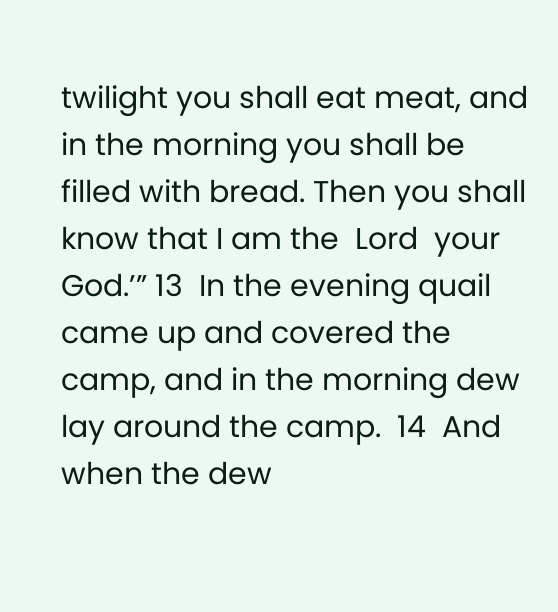twilight you shall eat meat, and in the morning you shall be filled with bread. Then you shall know that I am the  Lord  your God.’” 13  In the evening quail came up and covered the camp, and in the morning dew lay around the camp.  14  And when the dew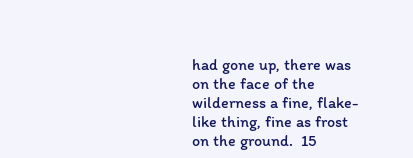had gone up, there was on the face of the wilderness a fine, flake-like thing, fine as frost on the ground.  15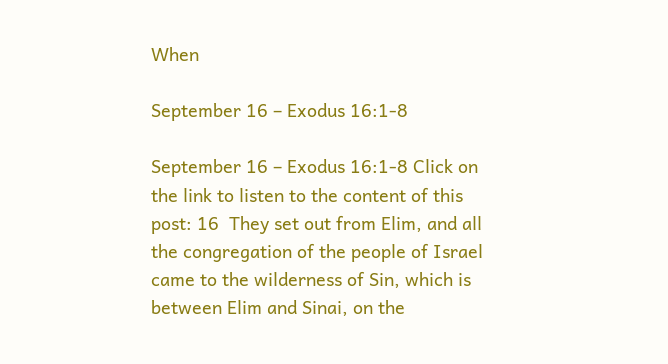When

September 16 – Exodus 16:1-8

September 16 – Exodus 16:1-8 Click on the link to listen to the content of this post: 16  They set out from Elim, and all the congregation of the people of Israel came to the wilderness of Sin, which is between Elim and Sinai, on the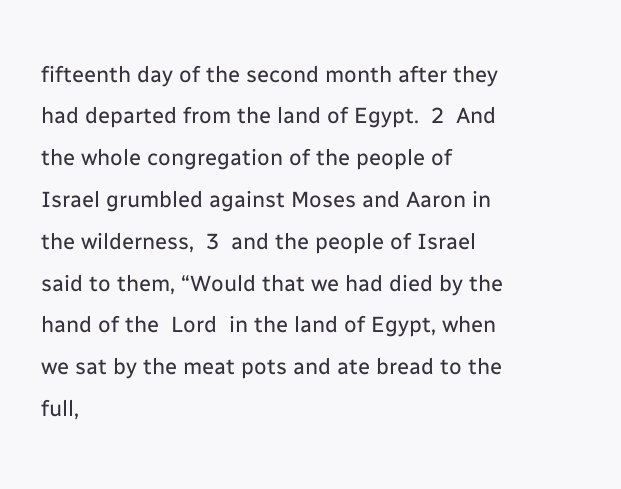fifteenth day of the second month after they had departed from the land of Egypt.  2  And the whole congregation of the people of Israel grumbled against Moses and Aaron in the wilderness,  3  and the people of Israel said to them, “Would that we had died by the hand of the  Lord  in the land of Egypt, when we sat by the meat pots and ate bread to the full,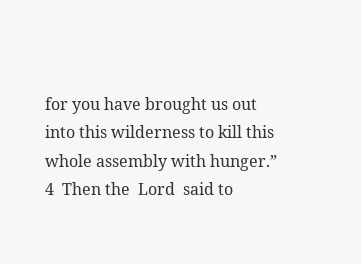for you have brought us out into this wilderness to kill this whole assembly with hunger.” 4  Then the  Lord  said to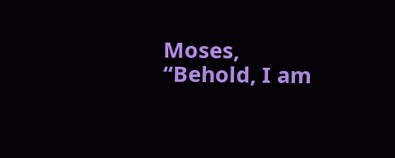Moses, “Behold, I am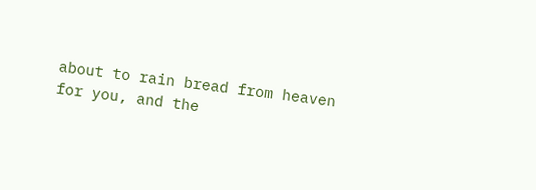about to rain bread from heaven for you, and the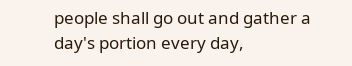people shall go out and gather a day's portion every day,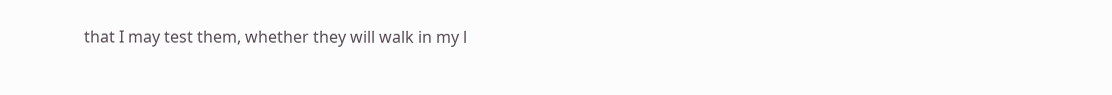that I may test them, whether they will walk in my l